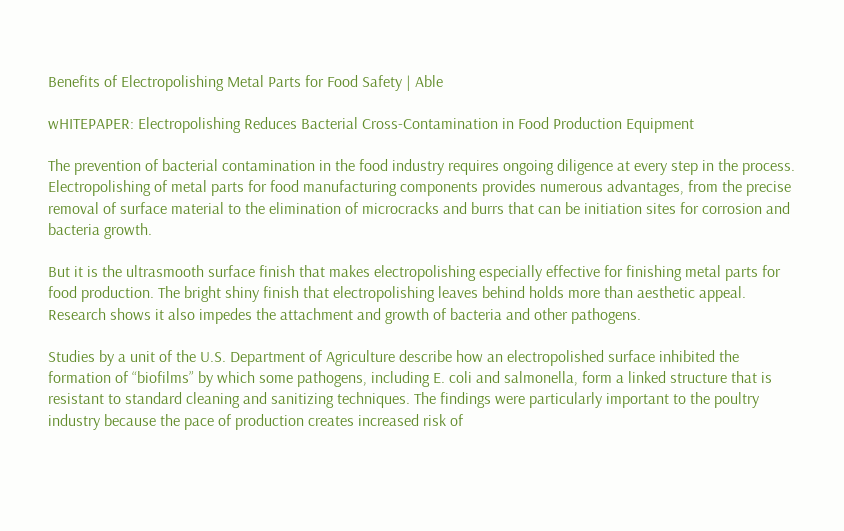Benefits of Electropolishing Metal Parts for Food Safety | Able

wHITEPAPER: Electropolishing Reduces Bacterial Cross-Contamination in Food Production Equipment

The prevention of bacterial contamination in the food industry requires ongoing diligence at every step in the process. Electropolishing of metal parts for food manufacturing components provides numerous advantages, from the precise removal of surface material to the elimination of microcracks and burrs that can be initiation sites for corrosion and bacteria growth.

But it is the ultrasmooth surface finish that makes electropolishing especially effective for finishing metal parts for food production. The bright shiny finish that electropolishing leaves behind holds more than aesthetic appeal. Research shows it also impedes the attachment and growth of bacteria and other pathogens.

Studies by a unit of the U.S. Department of Agriculture describe how an electropolished surface inhibited the formation of “biofilms” by which some pathogens, including E. coli and salmonella, form a linked structure that is resistant to standard cleaning and sanitizing techniques. The findings were particularly important to the poultry industry because the pace of production creates increased risk of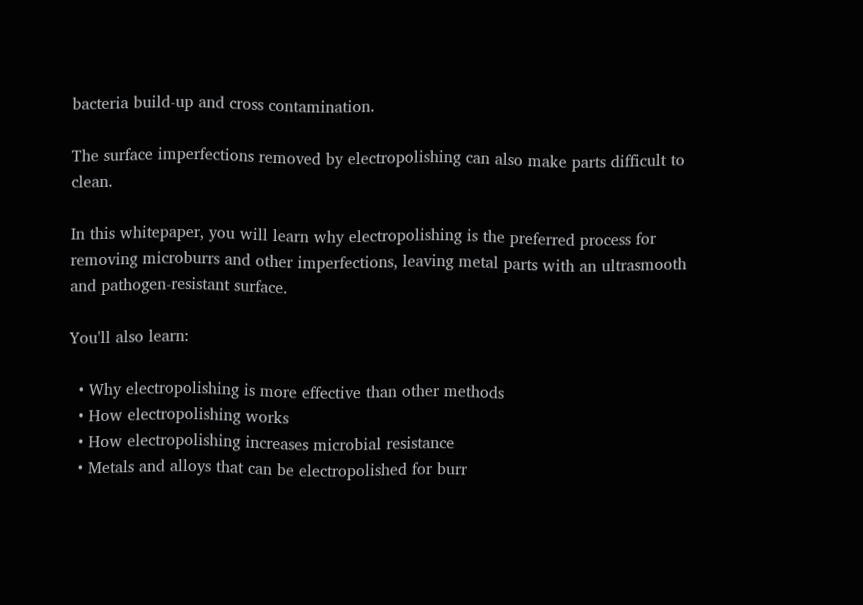bacteria build-up and cross contamination.

The surface imperfections removed by electropolishing can also make parts difficult to clean.

In this whitepaper, you will learn why electropolishing is the preferred process for removing microburrs and other imperfections, leaving metal parts with an ultrasmooth and pathogen-resistant surface.

You'll also learn:

  • Why electropolishing is more effective than other methods
  • How electropolishing works
  • How electropolishing increases microbial resistance
  • Metals and alloys that can be electropolished for burr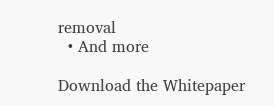removal
  • And more

Download the Whitepaper